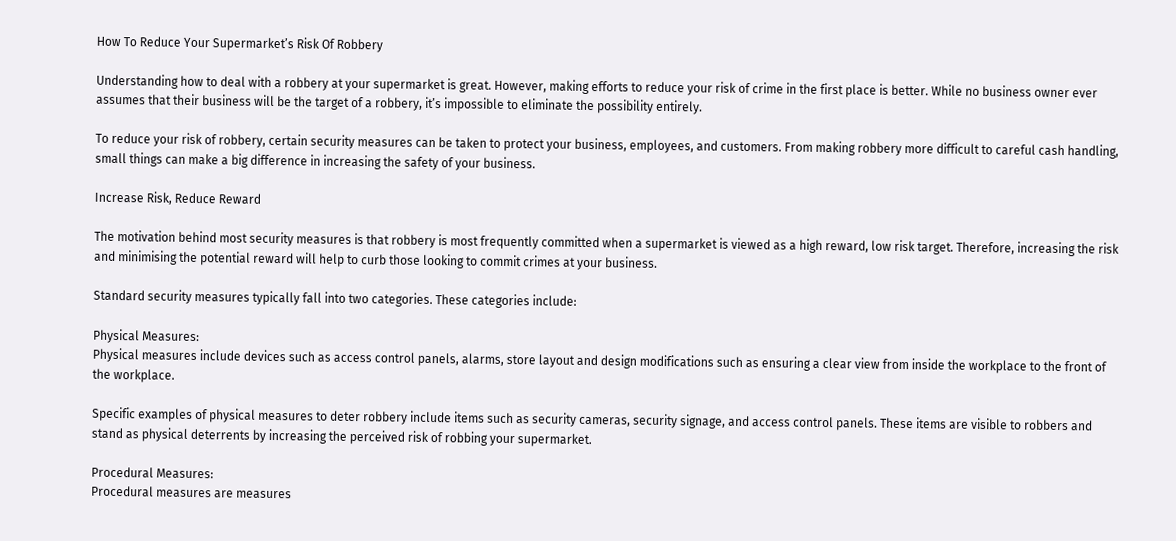How To Reduce Your Supermarket’s Risk Of Robbery

Understanding how to deal with a robbery at your supermarket is great. However, making efforts to reduce your risk of crime in the first place is better. While no business owner ever assumes that their business will be the target of a robbery, it’s impossible to eliminate the possibility entirely.

To reduce your risk of robbery, certain security measures can be taken to protect your business, employees, and customers. From making robbery more difficult to careful cash handling, small things can make a big difference in increasing the safety of your business.

Increase Risk, Reduce Reward

The motivation behind most security measures is that robbery is most frequently committed when a supermarket is viewed as a high reward, low risk target. Therefore, increasing the risk and minimising the potential reward will help to curb those looking to commit crimes at your business.

Standard security measures typically fall into two categories. These categories include:

Physical Measures:
Physical measures include devices such as access control panels, alarms, store layout and design modifications such as ensuring a clear view from inside the workplace to the front of the workplace.

Specific examples of physical measures to deter robbery include items such as security cameras, security signage, and access control panels. These items are visible to robbers and stand as physical deterrents by increasing the perceived risk of robbing your supermarket.

Procedural Measures:
Procedural measures are measures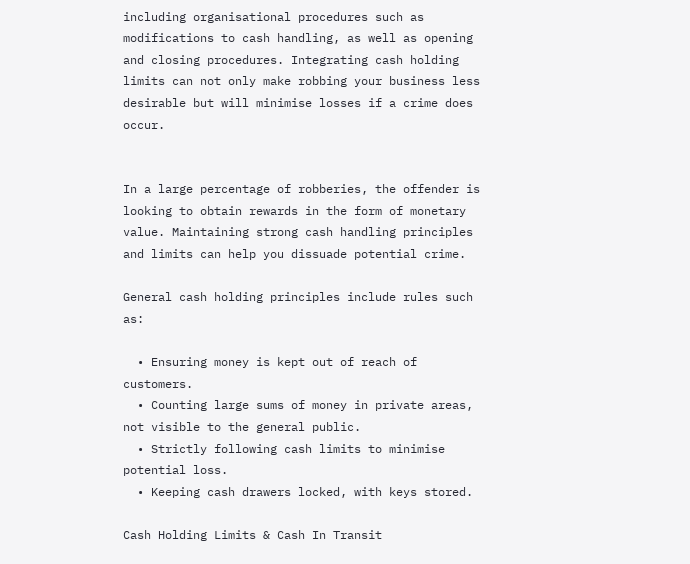including organisational procedures such as modifications to cash handling, as well as opening and closing procedures. Integrating cash holding limits can not only make robbing your business less desirable but will minimise losses if a crime does occur.


In a large percentage of robberies, the offender is looking to obtain rewards in the form of monetary value. Maintaining strong cash handling principles and limits can help you dissuade potential crime.

General cash holding principles include rules such as:

  • Ensuring money is kept out of reach of customers.
  • Counting large sums of money in private areas, not visible to the general public.
  • Strictly following cash limits to minimise potential loss.
  • Keeping cash drawers locked, with keys stored.

Cash Holding Limits & Cash In Transit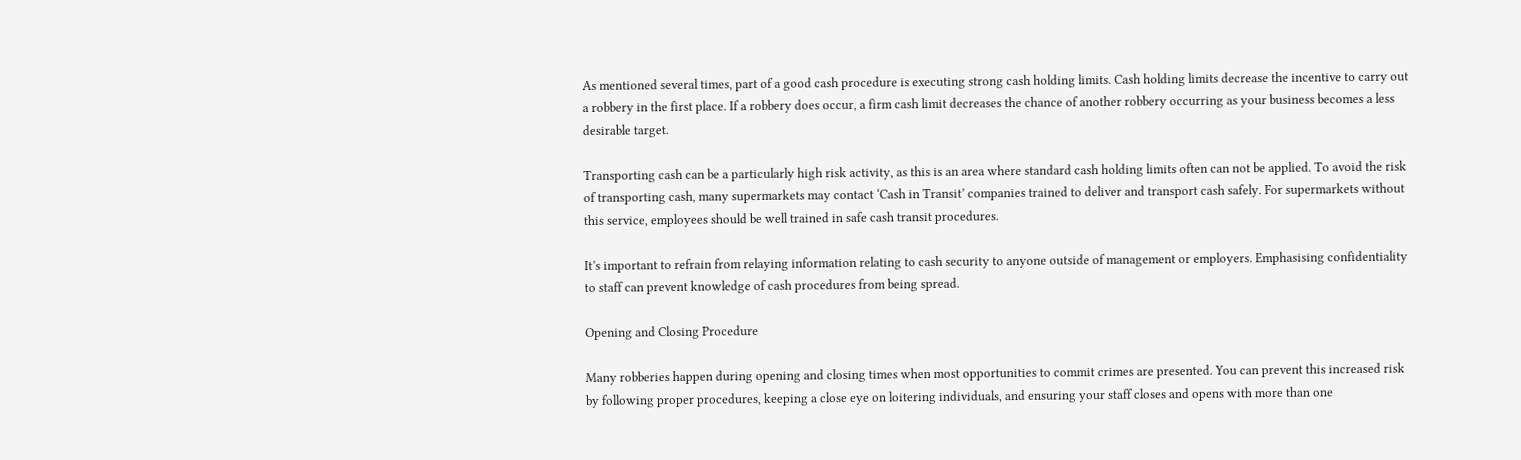As mentioned several times, part of a good cash procedure is executing strong cash holding limits. Cash holding limits decrease the incentive to carry out a robbery in the first place. If a robbery does occur, a firm cash limit decreases the chance of another robbery occurring as your business becomes a less desirable target.

Transporting cash can be a particularly high risk activity, as this is an area where standard cash holding limits often can not be applied. To avoid the risk of transporting cash, many supermarkets may contact ‘Cash in Transit’ companies trained to deliver and transport cash safely. For supermarkets without this service, employees should be well trained in safe cash transit procedures.

It’s important to refrain from relaying information relating to cash security to anyone outside of management or employers. Emphasising confidentiality to staff can prevent knowledge of cash procedures from being spread.

Opening and Closing Procedure

Many robberies happen during opening and closing times when most opportunities to commit crimes are presented. You can prevent this increased risk by following proper procedures, keeping a close eye on loitering individuals, and ensuring your staff closes and opens with more than one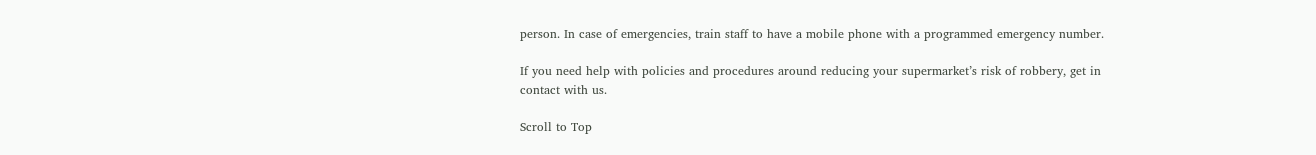person. In case of emergencies, train staff to have a mobile phone with a programmed emergency number.

If you need help with policies and procedures around reducing your supermarket’s risk of robbery, get in contact with us.

Scroll to Top